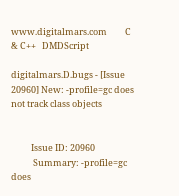www.digitalmars.com         C & C++   DMDScript

digitalmars.D.bugs - [Issue 20960] New: -profile=gc does not track class objects


          Issue ID: 20960
           Summary: -profile=gc does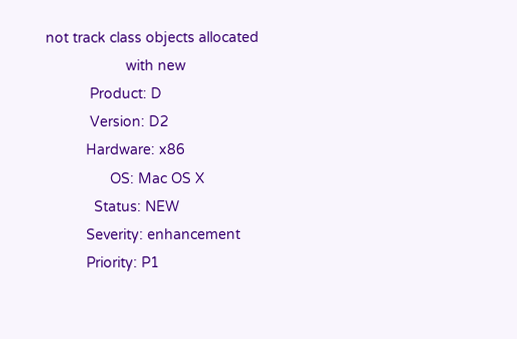not track class objects allocated
                    with new
           Product: D
           Version: D2
          Hardware: x86
                OS: Mac OS X
            Status: NEW
          Severity: enhancement
          Priority: P1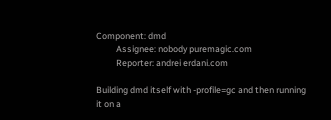Component: dmd
          Assignee: nobody puremagic.com
          Reporter: andrei erdani.com

Building dmd itself with -profile=gc and then running it on a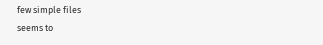few simple files
seems to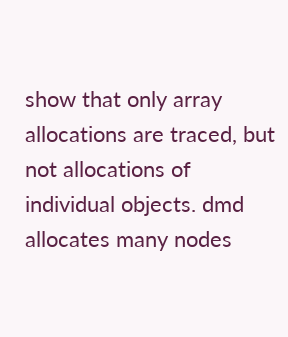show that only array allocations are traced, but not allocations of
individual objects. dmd allocates many nodes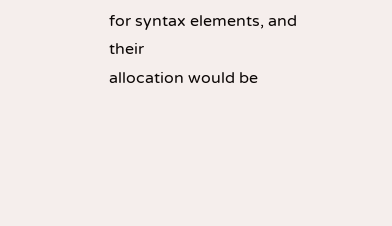for syntax elements, and their
allocation would be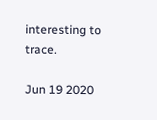interesting to trace.

Jun 19 2020